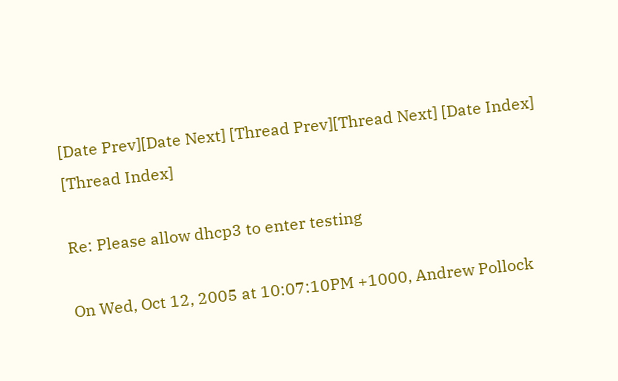[Date Prev][Date Next] [Thread Prev][Thread Next] [Date Index] [Thread Index]

Re: Please allow dhcp3 to enter testing

On Wed, Oct 12, 2005 at 10:07:10PM +1000, Andrew Pollock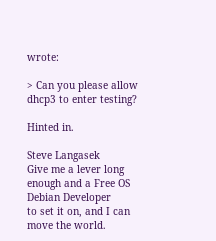wrote:

> Can you please allow dhcp3 to enter testing?

Hinted in.

Steve Langasek                   Give me a lever long enough and a Free OS
Debian Developer                   to set it on, and I can move the world.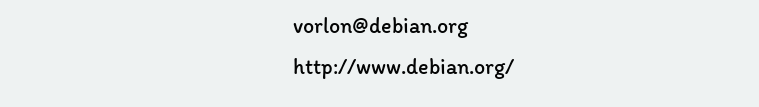vorlon@debian.org                                   http://www.debian.org/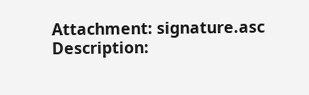Attachment: signature.asc
Description: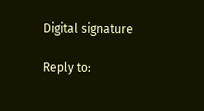Digital signature

Reply to: